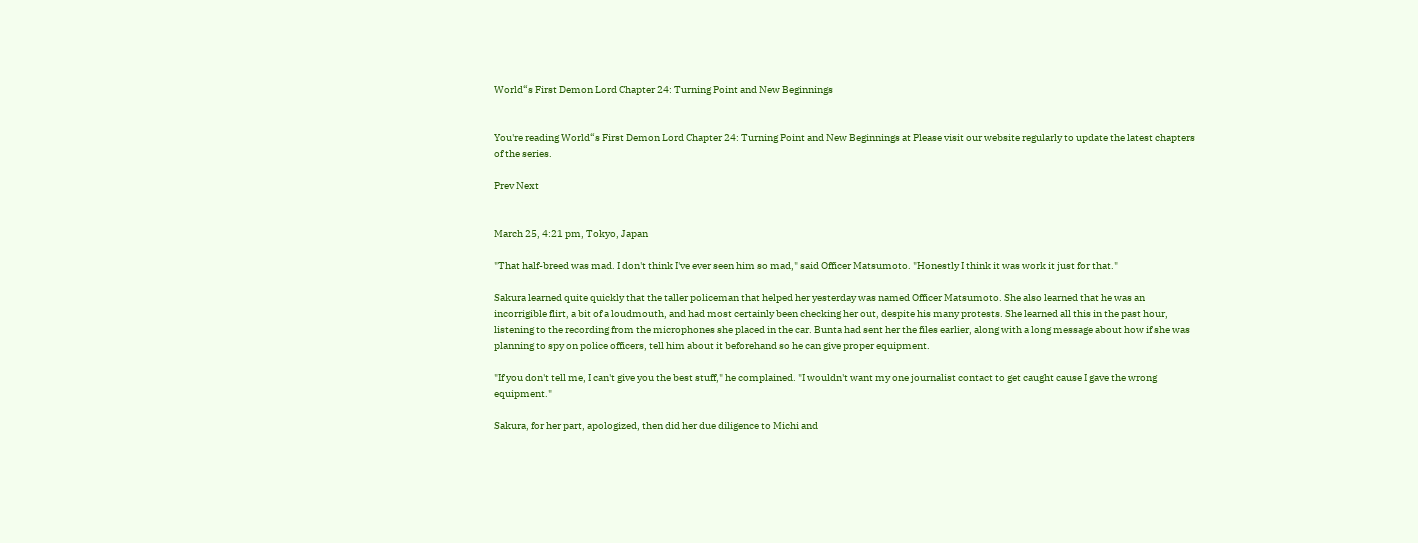World“s First Demon Lord Chapter 24: Turning Point and New Beginnings


You're reading World“s First Demon Lord Chapter 24: Turning Point and New Beginnings at Please visit our website regularly to update the latest chapters of the series.

Prev Next


March 25, 4:21 pm, Tokyo, Japan

"That half-breed was mad. I don't think I've ever seen him so mad," said Officer Matsumoto. "Honestly I think it was work it just for that."

Sakura learned quite quickly that the taller policeman that helped her yesterday was named Officer Matsumoto. She also learned that he was an incorrigible flirt, a bit of a loudmouth, and had most certainly been checking her out, despite his many protests. She learned all this in the past hour, listening to the recording from the microphones she placed in the car. Bunta had sent her the files earlier, along with a long message about how if she was planning to spy on police officers, tell him about it beforehand so he can give proper equipment.

"If you don't tell me, I can't give you the best stuff," he complained. "I wouldn't want my one journalist contact to get caught cause I gave the wrong equipment."

Sakura, for her part, apologized, then did her due diligence to Michi and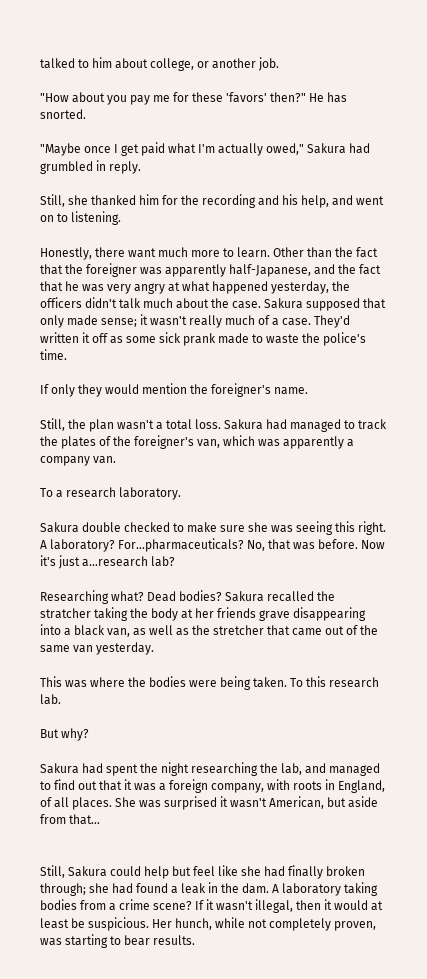talked to him about college, or another job.

"How about you pay me for these 'favors' then?" He has snorted.

"Maybe once I get paid what I'm actually owed," Sakura had grumbled in reply.

Still, she thanked him for the recording and his help, and went on to listening.

Honestly, there want much more to learn. Other than the fact that the foreigner was apparently half-Japanese, and the fact that he was very angry at what happened yesterday, the officers didn't talk much about the case. Sakura supposed that only made sense; it wasn't really much of a case. They'd written it off as some sick prank made to waste the police's time.

If only they would mention the foreigner's name.

Still, the plan wasn't a total loss. Sakura had managed to track the plates of the foreigner's van, which was apparently a company van.

To a research laboratory.

Sakura double checked to make sure she was seeing this right. A laboratory? For...pharmaceuticals? No, that was before. Now it's just a...research lab?

Researching what? Dead bodies? Sakura recalled the stratcher taking the body at her friends grave disappearing into a black van, as well as the stretcher that came out of the same van yesterday.

This was where the bodies were being taken. To this research lab.

But why?

Sakura had spent the night researching the lab, and managed to find out that it was a foreign company, with roots in England, of all places. She was surprised it wasn't American, but aside from that...


Still, Sakura could help but feel like she had finally broken through; she had found a leak in the dam. A laboratory taking bodies from a crime scene? If it wasn't illegal, then it would at least be suspicious. Her hunch, while not completely proven, was starting to bear results.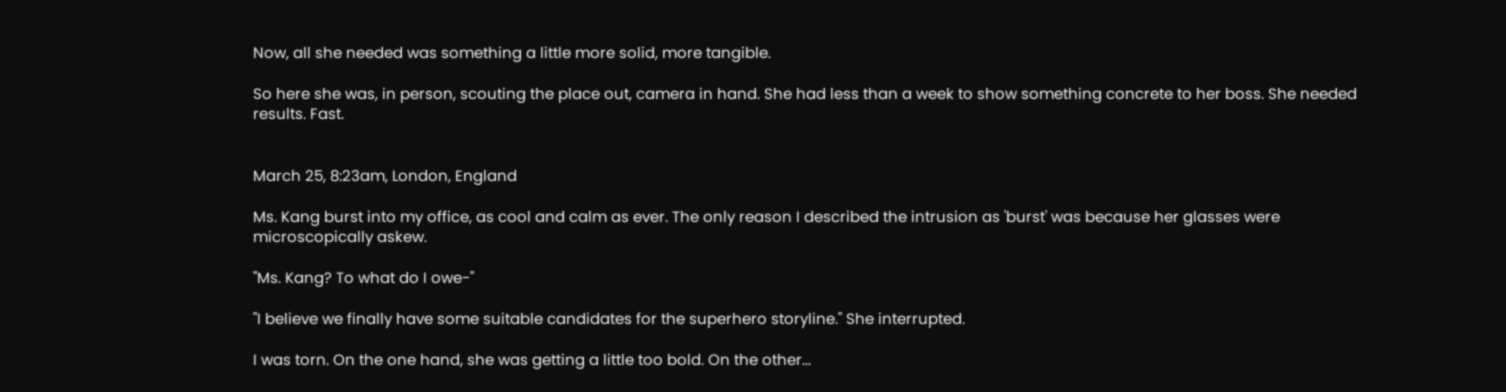Now, all she needed was something a little more solid, more tangible.

So here she was, in person, scouting the place out, camera in hand. She had less than a week to show something concrete to her boss. She needed results. Fast.


March 25, 8:23am, London, England

Ms. Kang burst into my office, as cool and calm as ever. The only reason I described the intrusion as 'burst' was because her glasses were microscopically askew.

"Ms. Kang? To what do I owe-"

"I believe we finally have some suitable candidates for the superhero storyline." She interrupted.

I was torn. On the one hand, she was getting a little too bold. On the other...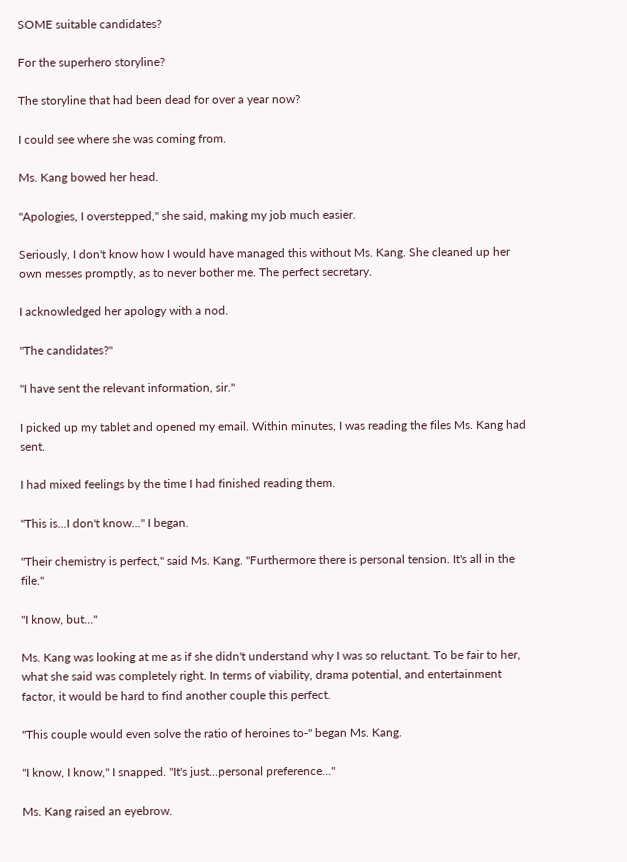SOME suitable candidates?

For the superhero storyline?

The storyline that had been dead for over a year now?

I could see where she was coming from.

Ms. Kang bowed her head.

"Apologies, I overstepped," she said, making my job much easier.

Seriously, I don't know how I would have managed this without Ms. Kang. She cleaned up her own messes promptly, as to never bother me. The perfect secretary.

I acknowledged her apology with a nod.

"The candidates?"

"I have sent the relevant information, sir."

I picked up my tablet and opened my email. Within minutes, I was reading the files Ms. Kang had sent.

I had mixed feelings by the time I had finished reading them.

"This is...I don't know..." I began.

"Their chemistry is perfect," said Ms. Kang. "Furthermore there is personal tension. It's all in the file."

"I know, but..."

Ms. Kang was looking at me as if she didn't understand why I was so reluctant. To be fair to her, what she said was completely right. In terms of viability, drama potential, and entertainment factor, it would be hard to find another couple this perfect.

"This couple would even solve the ratio of heroines to-" began Ms. Kang.

"I know, I know," I snapped. "It's just...personal preference..."

Ms. Kang raised an eyebrow.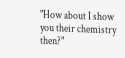"How about I show you their chemistry then?"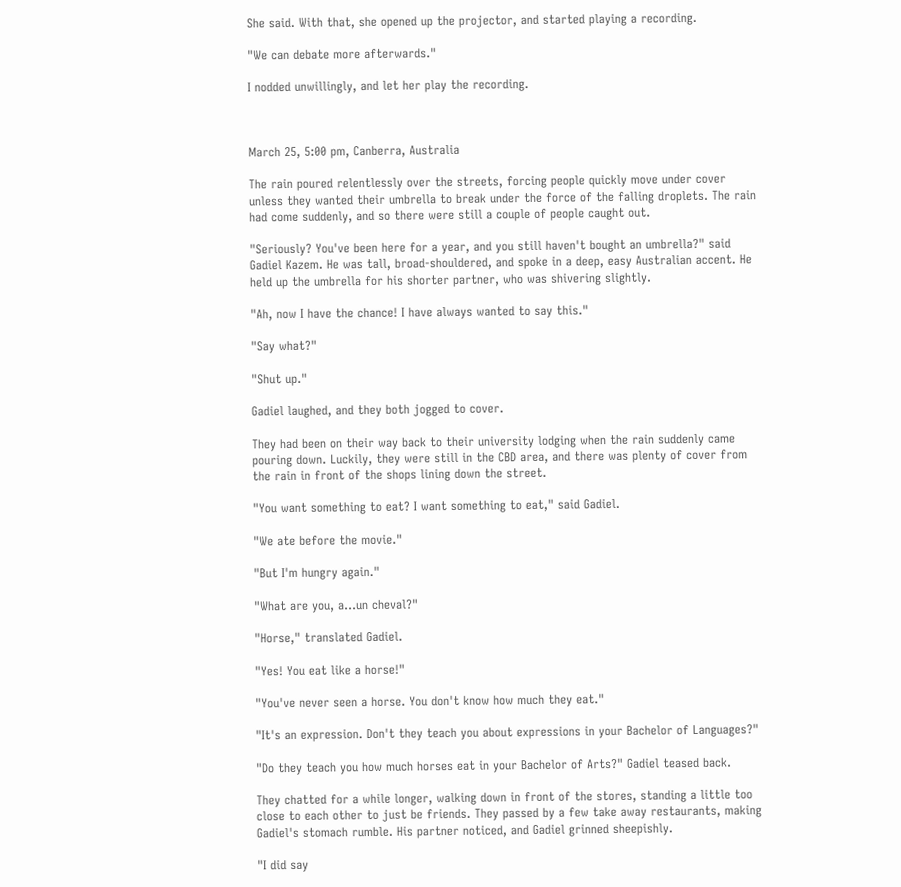She said. With that, she opened up the projector, and started playing a recording.

"We can debate more afterwards."

I nodded unwillingly, and let her play the recording.



March 25, 5:00 pm, Canberra, Australia

The rain poured relentlessly over the streets, forcing people quickly move under cover unless they wanted their umbrella to break under the force of the falling droplets. The rain had come suddenly, and so there were still a couple of people caught out.

"Seriously? You've been here for a year, and you still haven't bought an umbrella?" said Gadiel Kazem. He was tall, broad-shouldered, and spoke in a deep, easy Australian accent. He held up the umbrella for his shorter partner, who was shivering slightly.

"Ah, now I have the chance! I have always wanted to say this."

"Say what?"

"Shut up."

Gadiel laughed, and they both jogged to cover.

They had been on their way back to their university lodging when the rain suddenly came pouring down. Luckily, they were still in the CBD area, and there was plenty of cover from the rain in front of the shops lining down the street.

"You want something to eat? I want something to eat," said Gadiel.

"We ate before the movie."

"But I'm hungry again."

"What are you, a...un cheval?"

"Horse," translated Gadiel.

"Yes! You eat like a horse!"

"You've never seen a horse. You don't know how much they eat."

"It's an expression. Don't they teach you about expressions in your Bachelor of Languages?"

"Do they teach you how much horses eat in your Bachelor of Arts?" Gadiel teased back.

They chatted for a while longer, walking down in front of the stores, standing a little too close to each other to just be friends. They passed by a few take away restaurants, making Gadiel's stomach rumble. His partner noticed, and Gadiel grinned sheepishly.

"I did say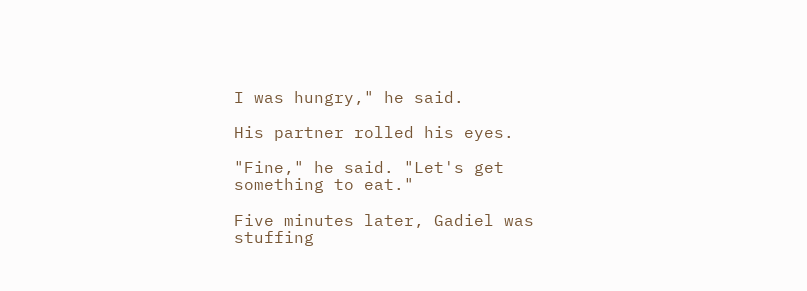I was hungry," he said.

His partner rolled his eyes.

"Fine," he said. "Let's get something to eat."

Five minutes later, Gadiel was stuffing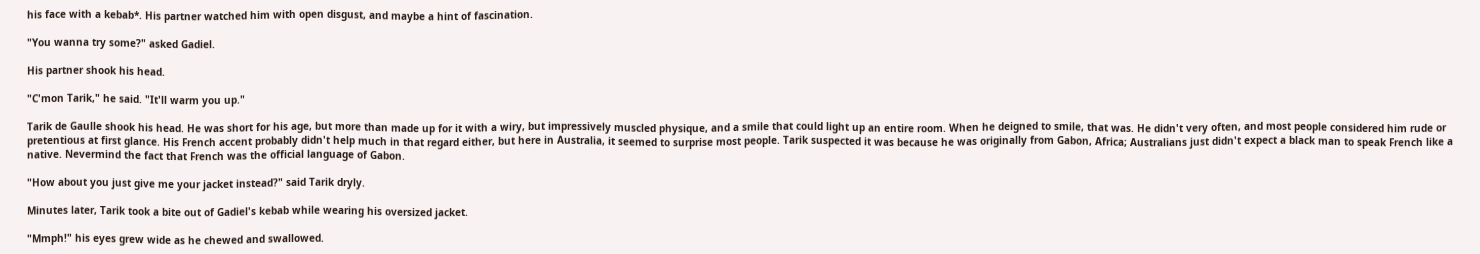his face with a kebab*. His partner watched him with open disgust, and maybe a hint of fascination.

"You wanna try some?" asked Gadiel.

His partner shook his head.

"C'mon Tarik," he said. "It'll warm you up."

Tarik de Gaulle shook his head. He was short for his age, but more than made up for it with a wiry, but impressively muscled physique, and a smile that could light up an entire room. When he deigned to smile, that was. He didn't very often, and most people considered him rude or pretentious at first glance. His French accent probably didn't help much in that regard either, but here in Australia, it seemed to surprise most people. Tarik suspected it was because he was originally from Gabon, Africa; Australians just didn't expect a black man to speak French like a native. Nevermind the fact that French was the official language of Gabon.

"How about you just give me your jacket instead?" said Tarik dryly.

Minutes later, Tarik took a bite out of Gadiel's kebab while wearing his oversized jacket.

"Mmph!" his eyes grew wide as he chewed and swallowed.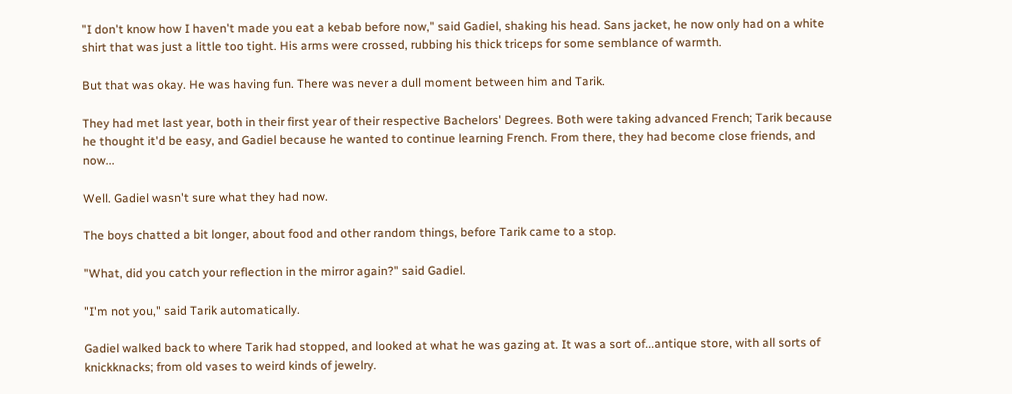"I don't know how I haven't made you eat a kebab before now," said Gadiel, shaking his head. Sans jacket, he now only had on a white shirt that was just a little too tight. His arms were crossed, rubbing his thick triceps for some semblance of warmth.

But that was okay. He was having fun. There was never a dull moment between him and Tarik.

They had met last year, both in their first year of their respective Bachelors' Degrees. Both were taking advanced French; Tarik because he thought it'd be easy, and Gadiel because he wanted to continue learning French. From there, they had become close friends, and now...

Well. Gadiel wasn't sure what they had now.

The boys chatted a bit longer, about food and other random things, before Tarik came to a stop.

"What, did you catch your reflection in the mirror again?" said Gadiel.

"I'm not you," said Tarik automatically.

Gadiel walked back to where Tarik had stopped, and looked at what he was gazing at. It was a sort of...antique store, with all sorts of knickknacks; from old vases to weird kinds of jewelry.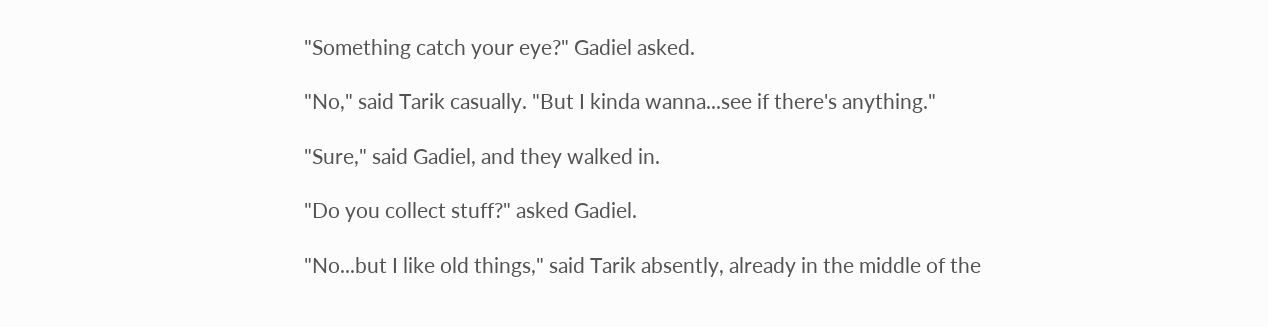"Something catch your eye?" Gadiel asked.

"No," said Tarik casually. "But I kinda wanna...see if there's anything."

"Sure," said Gadiel, and they walked in.

"Do you collect stuff?" asked Gadiel.

"No...but I like old things," said Tarik absently, already in the middle of the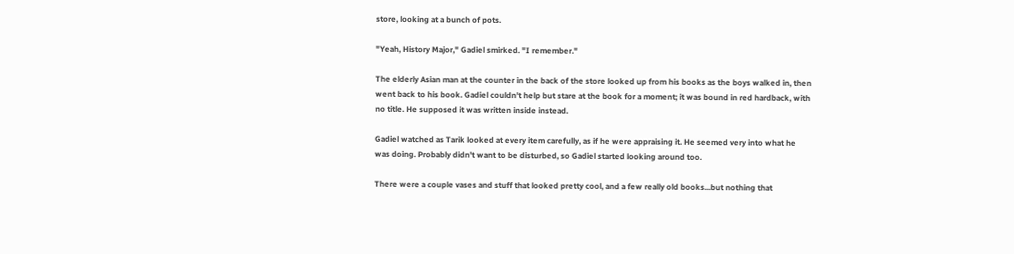store, looking at a bunch of pots.

"Yeah, History Major," Gadiel smirked. "I remember."

The elderly Asian man at the counter in the back of the store looked up from his books as the boys walked in, then went back to his book. Gadiel couldn't help but stare at the book for a moment; it was bound in red hardback, with no title. He supposed it was written inside instead.

Gadiel watched as Tarik looked at every item carefully, as if he were appraising it. He seemed very into what he was doing. Probably didn't want to be disturbed, so Gadiel started looking around too.

There were a couple vases and stuff that looked pretty cool, and a few really old books...but nothing that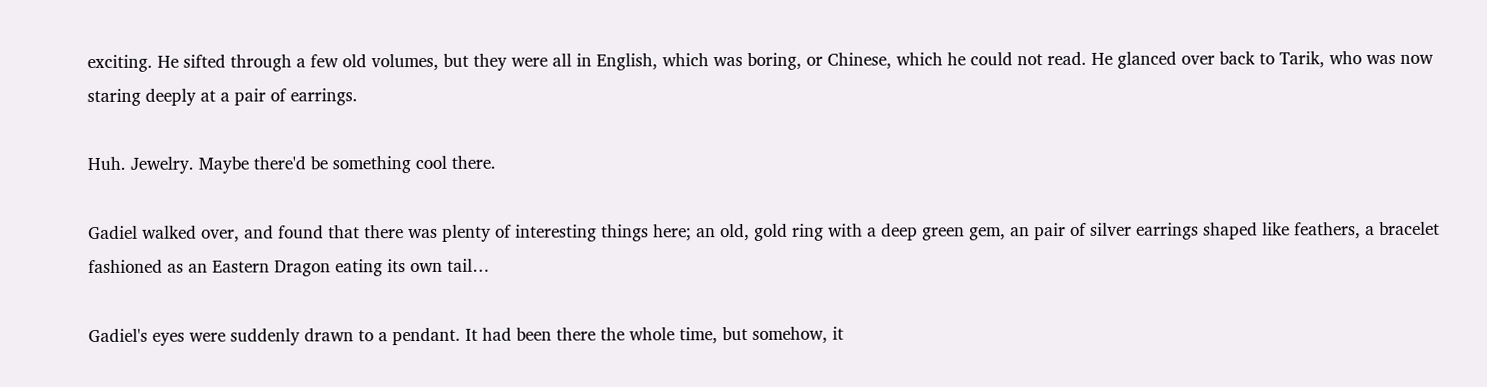exciting. He sifted through a few old volumes, but they were all in English, which was boring, or Chinese, which he could not read. He glanced over back to Tarik, who was now staring deeply at a pair of earrings.

Huh. Jewelry. Maybe there'd be something cool there.

Gadiel walked over, and found that there was plenty of interesting things here; an old, gold ring with a deep green gem, an pair of silver earrings shaped like feathers, a bracelet fashioned as an Eastern Dragon eating its own tail…

Gadiel's eyes were suddenly drawn to a pendant. It had been there the whole time, but somehow, it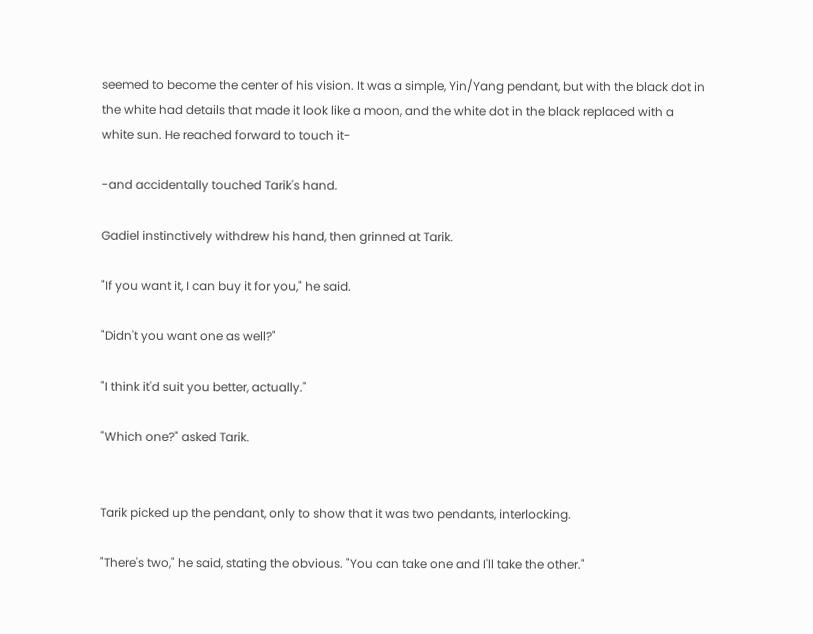seemed to become the center of his vision. It was a simple, Yin/Yang pendant, but with the black dot in the white had details that made it look like a moon, and the white dot in the black replaced with a white sun. He reached forward to touch it-

-and accidentally touched Tarik's hand.

Gadiel instinctively withdrew his hand, then grinned at Tarik.

"If you want it, I can buy it for you," he said.

"Didn't you want one as well?"

"I think it'd suit you better, actually."

"Which one?" asked Tarik.


Tarik picked up the pendant, only to show that it was two pendants, interlocking.

"There's two," he said, stating the obvious. "You can take one and I'll take the other."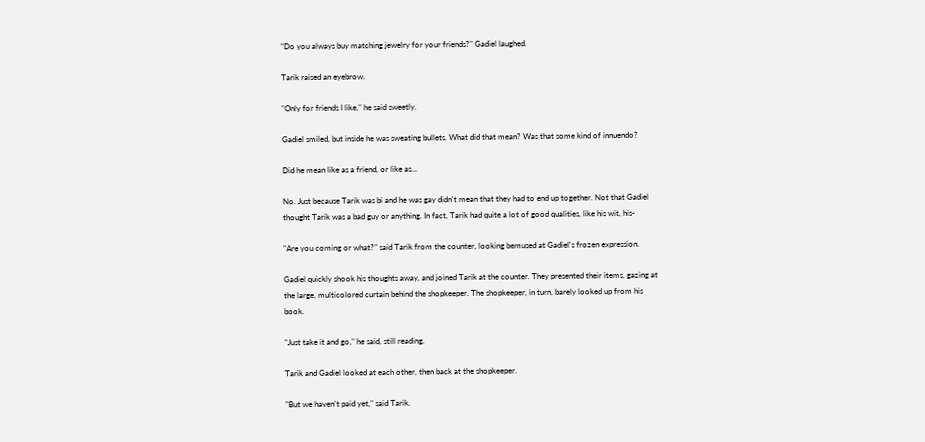"Do you always buy matching jewelry for your friends?" Gadiel laughed.

Tarik raised an eyebrow.

"Only for friends I like," he said sweetly.

Gadiel smiled, but inside he was sweating bullets. What did that mean? Was that some kind of innuendo?

Did he mean like as a friend, or like as...

No. Just because Tarik was bi and he was gay didn't mean that they had to end up together. Not that Gadiel thought Tarik was a bad guy or anything. In fact, Tarik had quite a lot of good qualities, like his wit, his-

"Are you coming or what?" said Tarik from the counter, looking bemused at Gadiel's frozen expression.

Gadiel quickly shook his thoughts away, and joined Tarik at the counter. They presented their items, gazing at the large, multicolored curtain behind the shopkeeper. The shopkeeper, in turn, barely looked up from his book.

"Just take it and go," he said, still reading.

Tarik and Gadiel looked at each other, then back at the shopkeeper.

"But we haven't paid yet," said Tarik.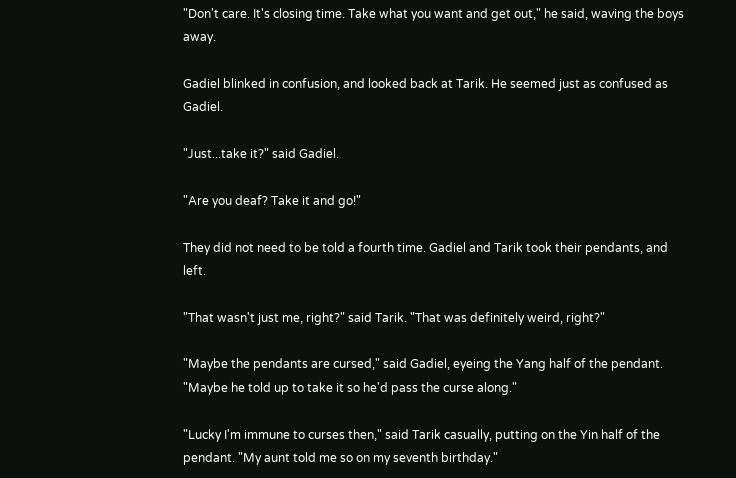"Don't care. It's closing time. Take what you want and get out," he said, waving the boys away.

Gadiel blinked in confusion, and looked back at Tarik. He seemed just as confused as Gadiel.

"Just...take it?" said Gadiel.

"Are you deaf? Take it and go!"

They did not need to be told a fourth time. Gadiel and Tarik took their pendants, and left.

"That wasn't just me, right?" said Tarik. "That was definitely weird, right?"

"Maybe the pendants are cursed," said Gadiel, eyeing the Yang half of the pendant. "Maybe he told up to take it so he'd pass the curse along."

"Lucky I'm immune to curses then," said Tarik casually, putting on the Yin half of the pendant. "My aunt told me so on my seventh birthday."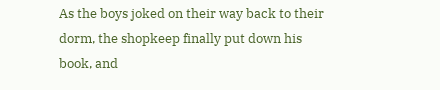As the boys joked on their way back to their dorm, the shopkeep finally put down his book, and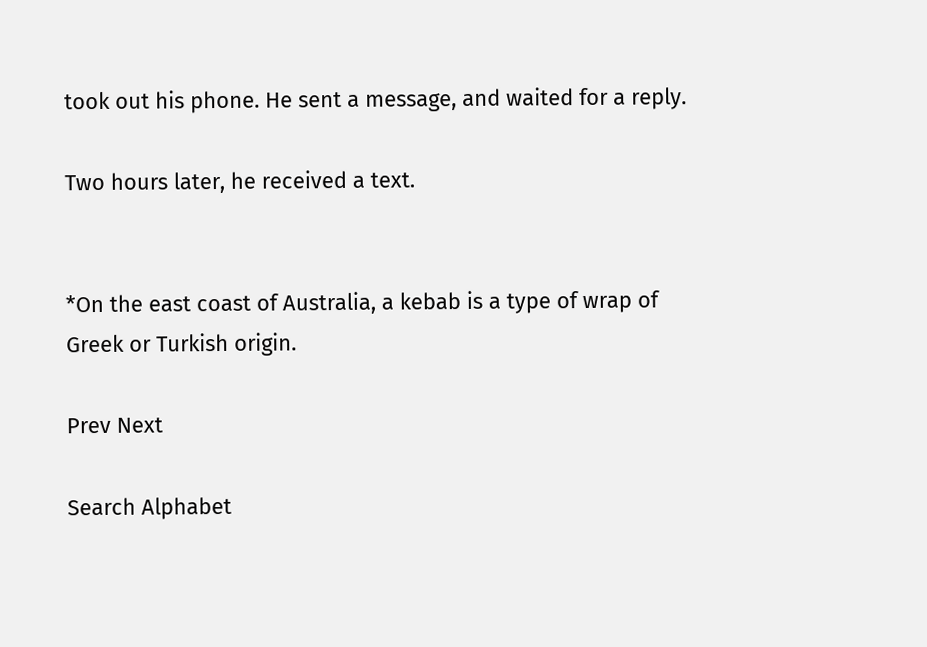took out his phone. He sent a message, and waited for a reply.

Two hours later, he received a text.


*On the east coast of Australia, a kebab is a type of wrap of Greek or Turkish origin.

Prev Next

Search Alphabet